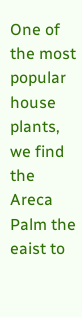One of the most popular house plants, we find the Areca Palm the eaist to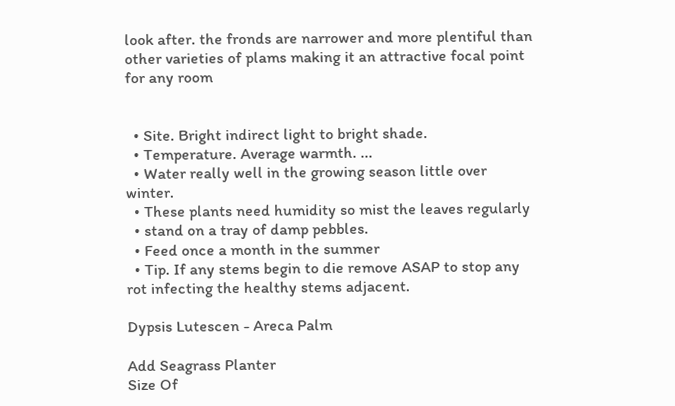look after. the fronds are narrower and more plentiful than other varieties of plams making it an attractive focal point for any room


  • Site. Bright indirect light to bright shade.
  • Temperature. Average warmth. ...
  • Water really well in the growing season little over winter.
  • These plants need humidity so mist the leaves regularly
  • stand on a tray of damp pebbles.
  • Feed once a month in the summer
  • Tip. If any stems begin to die remove ASAP to stop any rot infecting the healthy stems adjacent.

Dypsis Lutescen - Areca Palm

Add Seagrass Planter
Size Of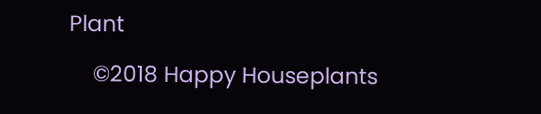Plant

    ©2018 Happy Houseplants